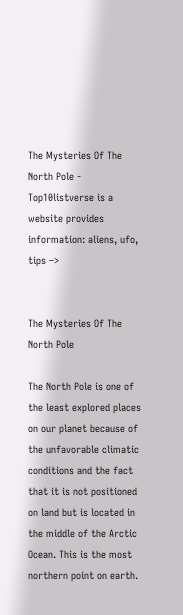The Mysteries Of The North Pole - Top10listverse is a website provides information: aliens, ufo, tips –>


The Mysteries Of The North Pole

The North Pole is one of the least explored places on our planet because of the unfavorable climatic conditions and the fact that it is not positioned on land but is located in the middle of the Arctic Ocean. This is the most northern point on earth.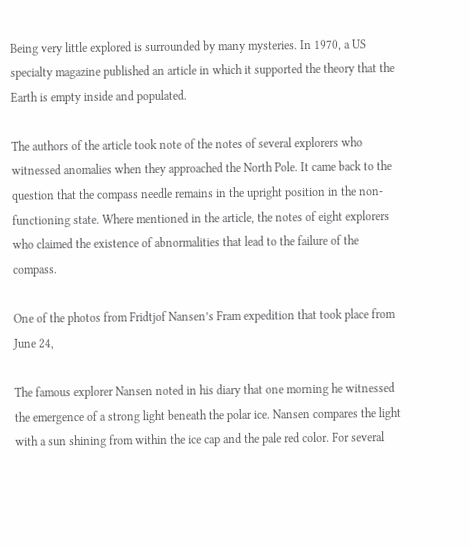Being very little explored is surrounded by many mysteries. In 1970, a US specialty magazine published an article in which it supported the theory that the Earth is empty inside and populated.

The authors of the article took note of the notes of several explorers who witnessed anomalies when they approached the North Pole. It came back to the question that the compass needle remains in the upright position in the non-functioning state. Where mentioned in the article, the notes of eight explorers who claimed the existence of abnormalities that lead to the failure of the compass.

One of the photos from Fridtjof Nansen’s Fram expedition that took place from June 24,

The famous explorer Nansen noted in his diary that one morning he witnessed the emergence of a strong light beneath the polar ice. Nansen compares the light with a sun shining from within the ice cap and the pale red color. For several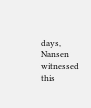days, Nansen witnessed this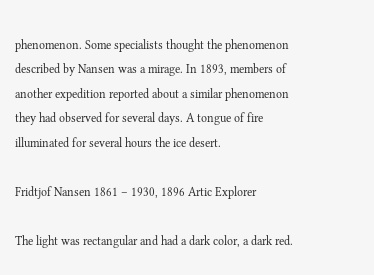phenomenon. Some specialists thought the phenomenon described by Nansen was a mirage. In 1893, members of another expedition reported about a similar phenomenon they had observed for several days. A tongue of fire illuminated for several hours the ice desert.

Fridtjof Nansen 1861 – 1930, 1896 Artic Explorer

The light was rectangular and had a dark color, a dark red.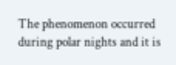The phenomenon occurred during polar nights and it is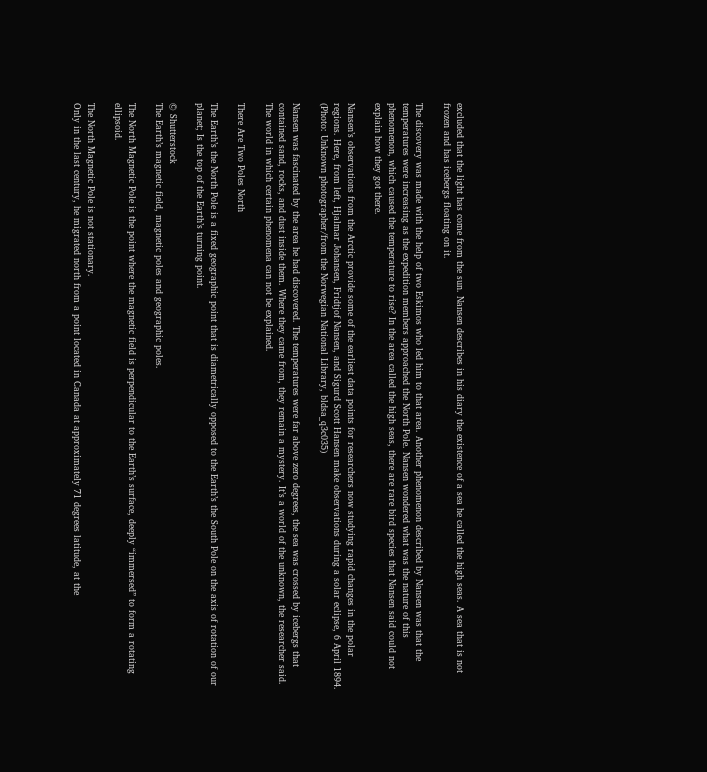excluded that the light has come from the sun. Nansen describes in his diary the existence of a sea he called the high seas. A sea that is not frozen and has icebergs floating on it.

The discovery was made with the help of two Eskimos who led him to that area. Another phenomenon described by Nansen was that the temperatures were increasing as the expedition members approached the North Pole. Nansen wondered what was the nature of this phenomenon, which caused the temperature to rise? In the area called the high seas, there are rare bird species that Nansen said could not explain how they got there.

Nansen’s observations from the Arctic provide some of the earliest data points for researchers now studying rapid changes in the polar regions. Here, from left, Hjalmar Johansen, Fridtjof Nansen, and Sigurd Scott Hansen make observations during a solar eclipse, 6 April 1894. (Photo: Unknown photographer/from the Norwegian National Library, bldsa_q3c035)

Nansen was fascinated by the area he had discovered. The temperatures were far above zero degrees, the sea was crossed by icebergs that contained sand, rocks, and dust inside them. Where they came from, they remain a mystery. It’s a world of the unknown, the researcher said. The world in which certain phenomena can not be explained.

There Are Two Poles North

The Earth’s the North Pole is a fixed geographic point that is diametrically opposed to the Earth’s the South Pole on the axis of rotation of our planet; Is the top of the Earth’s turning point.

© Shutterstock
The Earth’s magnetic field, magnetic poles and geographic poles.

The North Magnetic Pole is the point where the magnetic field is perpendicular to the Earth’s surface, deeply “immersed” to form a rotating ellipsoid.

The North Magnetic Pole is not stationary.
Only in the last century, he migrated north from a point located in Canada at approximately 71 degrees latitude, at the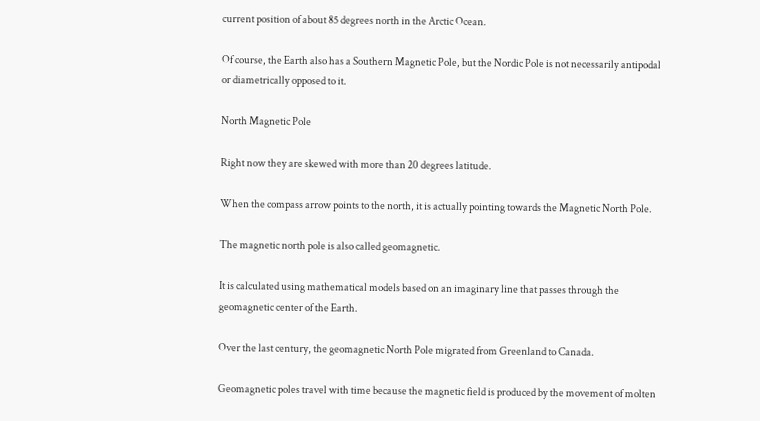current position of about 85 degrees north in the Arctic Ocean.

Of course, the Earth also has a Southern Magnetic Pole, but the Nordic Pole is not necessarily antipodal or diametrically opposed to it.

North Magnetic Pole

Right now they are skewed with more than 20 degrees latitude.

When the compass arrow points to the north, it is actually pointing towards the Magnetic North Pole.

The magnetic north pole is also called geomagnetic.

It is calculated using mathematical models based on an imaginary line that passes through the geomagnetic center of the Earth.

Over the last century, the geomagnetic North Pole migrated from Greenland to Canada.

Geomagnetic poles travel with time because the magnetic field is produced by the movement of molten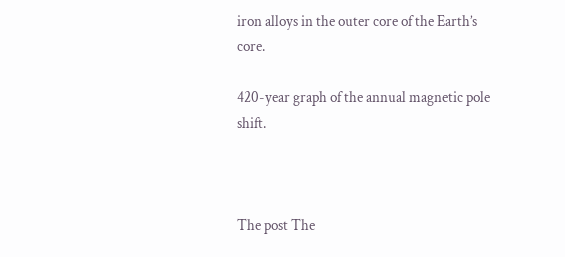iron alloys in the outer core of the Earth’s core.

420-year graph of the annual magnetic pole shift.



The post The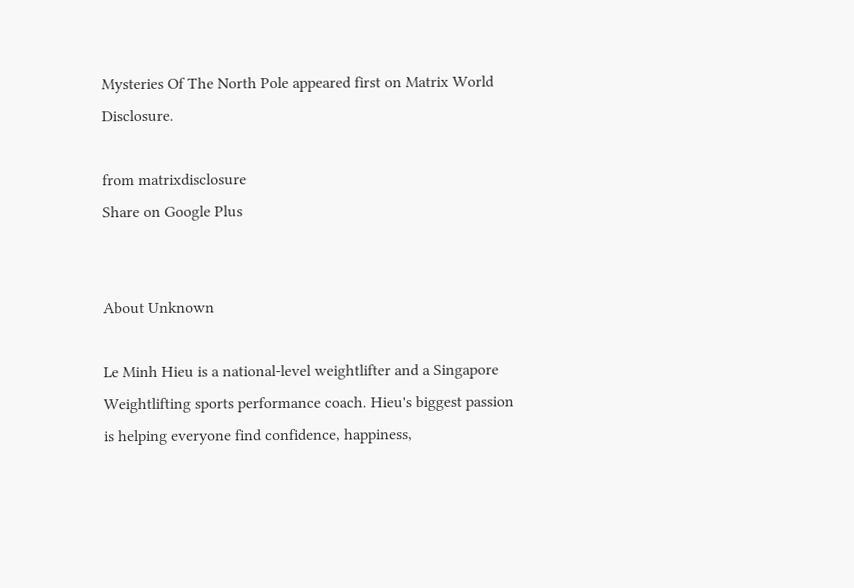Mysteries Of The North Pole appeared first on Matrix World Disclosure.

from matrixdisclosure
Share on Google Plus


About Unknown

Le Minh Hieu is a national-level weightlifter and a Singapore Weightlifting sports performance coach. Hieu's biggest passion is helping everyone find confidence, happiness,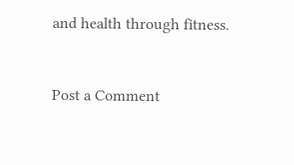and health through fitness.


Post a Comment